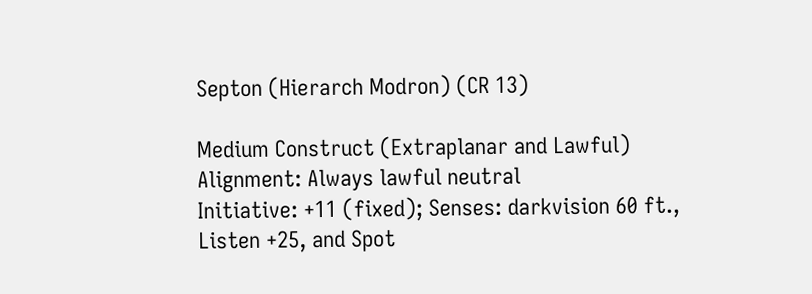Septon (Hierarch Modron) (CR 13)

Medium Construct (Extraplanar and Lawful)
Alignment: Always lawful neutral
Initiative: +11 (fixed); Senses: darkvision 60 ft., Listen +25, and Spot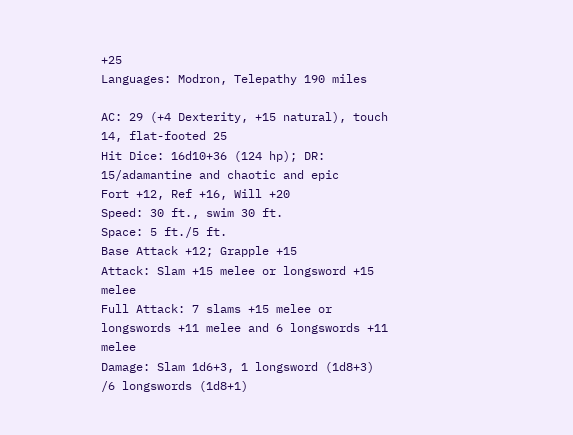+25
Languages: Modron, Telepathy 190 miles

AC: 29 (+4 Dexterity, +15 natural), touch 14, flat-footed 25
Hit Dice: 16d10+36 (124 hp); DR: 15/adamantine and chaotic and epic
Fort +12, Ref +16, Will +20
Speed: 30 ft., swim 30 ft.
Space: 5 ft./5 ft.
Base Attack +12; Grapple +15
Attack: Slam +15 melee or longsword +15 melee
Full Attack: 7 slams +15 melee or longswords +11 melee and 6 longswords +11 melee
Damage: Slam 1d6+3, 1 longsword (1d8+3) /6 longswords (1d8+1)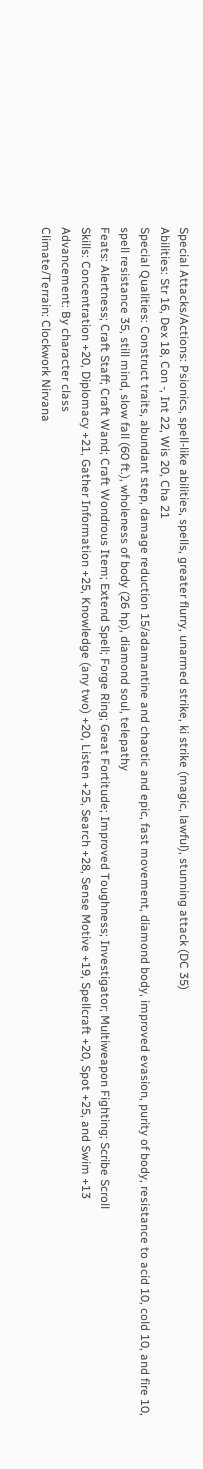Special Attacks/Actions: Psionics, spell-like abilities, spells, greater flurry, unarmed strike, ki strike (magic, lawful), stunning attack (DC 35)
Abilities: Str 16, Dex 18, Con -, Int 22, Wis 20, Cha 21
Special Qualities: Construct traits, abundant step, damage reduction 15/adamantine and chaotic and epic, fast movement, diamond body, improved evasion, purity of body, resistance to acid 10, cold 10, and fire 10, spell resistance 35, still mind, slow fall (60 ft.), wholeness of body (26 hp), diamond soul, telepathy
Feats: Alertness; Craft Staff; Craft Wand; Craft Wondrous Item; Extend Spell; Forge Ring; Great Fortitude; Improved Toughness; Investigator; Multiweapon Fighting; Scribe Scroll
Skills: Concentration +20, Diplomacy +21, Gather Information +25, Knowledge (any two) +20, Listen +25, Search +28, Sense Motive +19, Spellcraft +20, Spot +25, and Swim +13
Advancement: By character class
Climate/Terrain: Clockwork Nirvana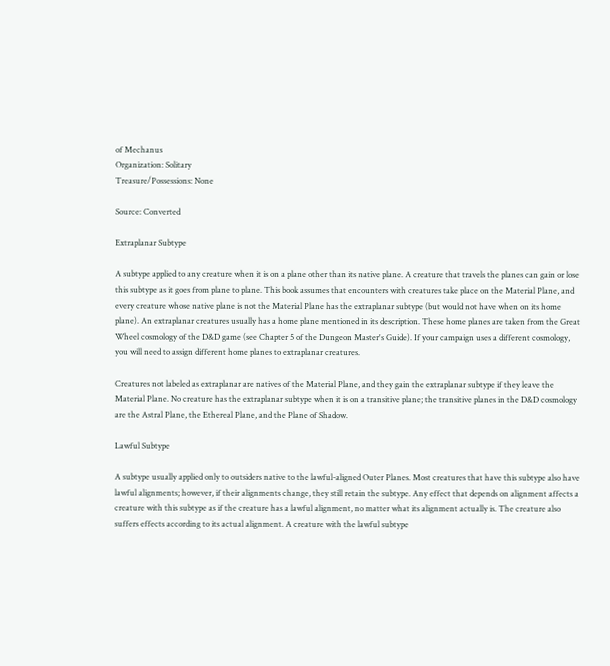of Mechanus
Organization: Solitary
Treasure/Possessions: None

Source: Converted

Extraplanar Subtype

A subtype applied to any creature when it is on a plane other than its native plane. A creature that travels the planes can gain or lose this subtype as it goes from plane to plane. This book assumes that encounters with creatures take place on the Material Plane, and every creature whose native plane is not the Material Plane has the extraplanar subtype (but would not have when on its home plane). An extraplanar creatures usually has a home plane mentioned in its description. These home planes are taken from the Great Wheel cosmology of the D&D game (see Chapter 5 of the Dungeon Master's Guide). If your campaign uses a different cosmology, you will need to assign different home planes to extraplanar creatures.

Creatures not labeled as extraplanar are natives of the Material Plane, and they gain the extraplanar subtype if they leave the Material Plane. No creature has the extraplanar subtype when it is on a transitive plane; the transitive planes in the D&D cosmology are the Astral Plane, the Ethereal Plane, and the Plane of Shadow.

Lawful Subtype

A subtype usually applied only to outsiders native to the lawful-aligned Outer Planes. Most creatures that have this subtype also have lawful alignments; however, if their alignments change, they still retain the subtype. Any effect that depends on alignment affects a creature with this subtype as if the creature has a lawful alignment, no matter what its alignment actually is. The creature also suffers effects according to its actual alignment. A creature with the lawful subtype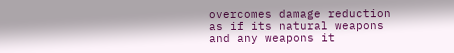overcomes damage reduction as if its natural weapons and any weapons it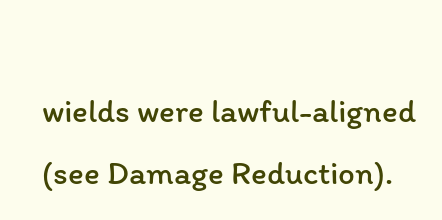wields were lawful-aligned (see Damage Reduction).